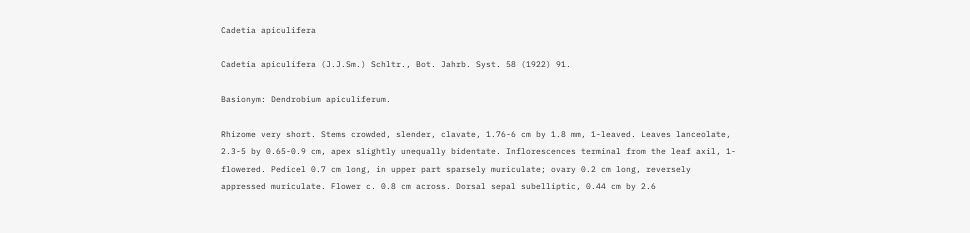Cadetia apiculifera

Cadetia apiculifera (J.J.Sm.) Schltr., Bot. Jahrb. Syst. 58 (1922) 91.

Basionym: Dendrobium apiculiferum.

Rhizome very short. Stems crowded, slender, clavate, 1.76-6 cm by 1.8 mm, 1-leaved. Leaves lanceolate, 2.3-5 by 0.65-0.9 cm, apex slightly unequally bidentate. Inflorescences terminal from the leaf axil, 1-flowered. Pedicel 0.7 cm long, in upper part sparsely muriculate; ovary 0.2 cm long, reversely appressed muriculate. Flower c. 0.8 cm across. Dorsal sepal subelliptic, 0.44 cm by 2.6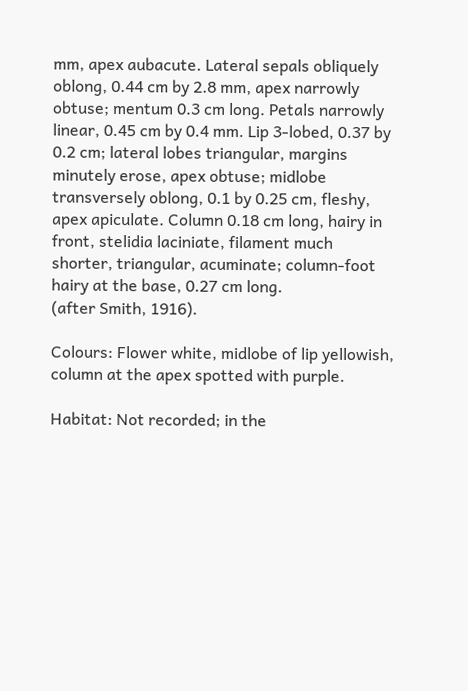mm, apex aubacute. Lateral sepals obliquely oblong, 0.44 cm by 2.8 mm, apex narrowly obtuse; mentum 0.3 cm long. Petals narrowly linear, 0.45 cm by 0.4 mm. Lip 3-lobed, 0.37 by 0.2 cm; lateral lobes triangular, margins minutely erose, apex obtuse; midlobe transversely oblong, 0.1 by 0.25 cm, fleshy, apex apiculate. Column 0.18 cm long, hairy in front, stelidia laciniate, filament much shorter, triangular, acuminate; column-foot hairy at the base, 0.27 cm long.
(after Smith, 1916).

Colours: Flower white, midlobe of lip yellowish, column at the apex spotted with purple.

Habitat: Not recorded; in the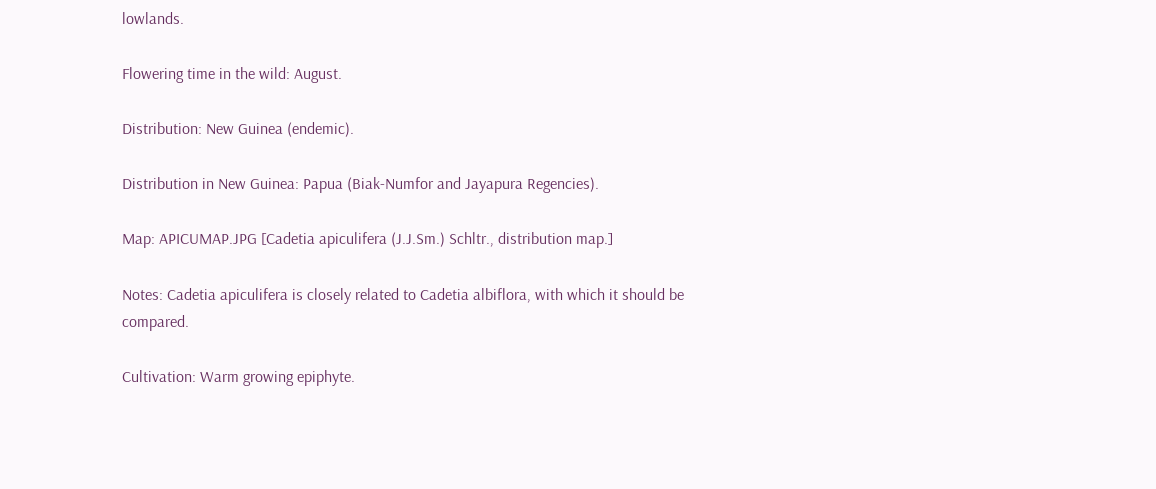lowlands.

Flowering time in the wild: August.

Distribution: New Guinea (endemic).

Distribution in New Guinea: Papua (Biak-Numfor and Jayapura Regencies).

Map: APICUMAP.JPG [Cadetia apiculifera (J.J.Sm.) Schltr., distribution map.]

Notes: Cadetia apiculifera is closely related to Cadetia albiflora, with which it should be compared.

Cultivation: Warm growing epiphyte.